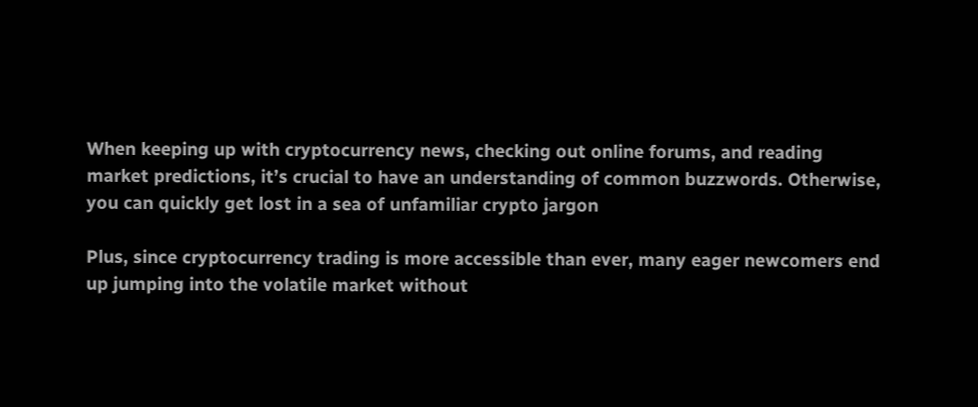When keeping up with cryptocurrency news, checking out online forums, and reading market predictions, it’s crucial to have an understanding of common buzzwords. Otherwise, you can quickly get lost in a sea of unfamiliar crypto jargon

Plus, since cryptocurrency trading is more accessible than ever, many eager newcomers end up jumping into the volatile market without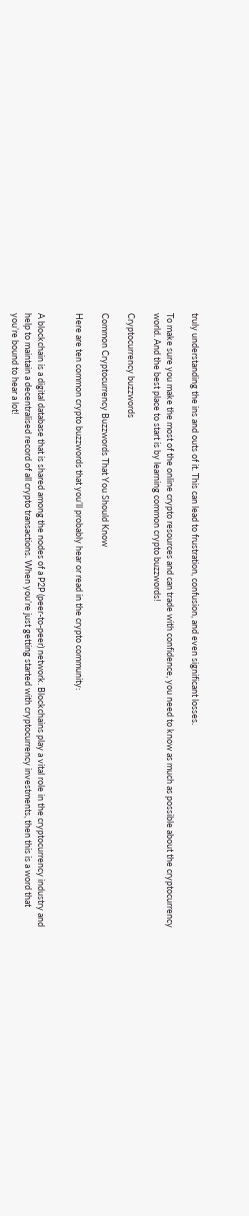truly understanding the ins and outs of it. This can lead to frustration, confusion, and even significant losses.

To make sure you make the most of the online crypto resources and can trade with confidence, you need to know as much as possible about the cryptocurrency world. And the best place to start is by learning common crypto buzzwords!

Cryptocurrency buzzwords

Common Cryptocurrency Buzzwords That You Should Know

Here are ten common crypto buzzwords that you’ll probably hear or read in the crypto community:


A blockchain is a digital database that is shared among the nodes of a P2P (peer-to-peer) network. Blockchains play a vital role in the cryptocurrency industry and help to maintain a decentralised record of all crypto transactions. When you’re just getting started with cryptocurrency investments, then this is a word that you’re bound to hear a lot!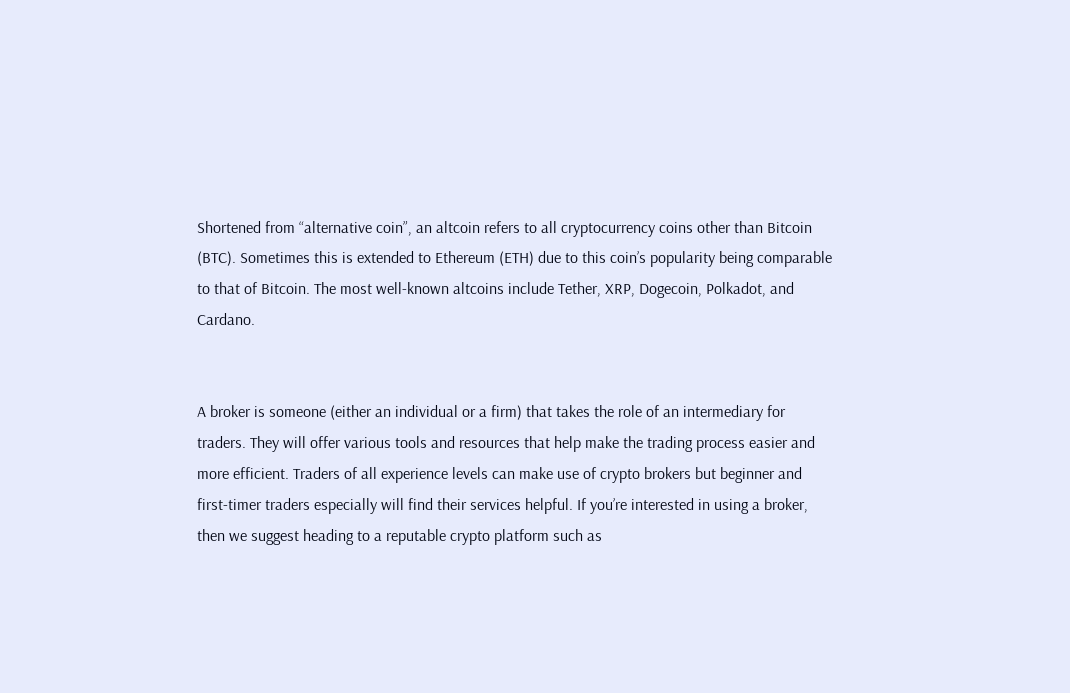Shortened from “alternative coin”, an altcoin refers to all cryptocurrency coins other than Bitcoin (BTC). Sometimes this is extended to Ethereum (ETH) due to this coin’s popularity being comparable to that of Bitcoin. The most well-known altcoins include Tether, XRP, Dogecoin, Polkadot, and Cardano.


A broker is someone (either an individual or a firm) that takes the role of an intermediary for traders. They will offer various tools and resources that help make the trading process easier and more efficient. Traders of all experience levels can make use of crypto brokers but beginner and first-timer traders especially will find their services helpful. If you’re interested in using a broker, then we suggest heading to a reputable crypto platform such as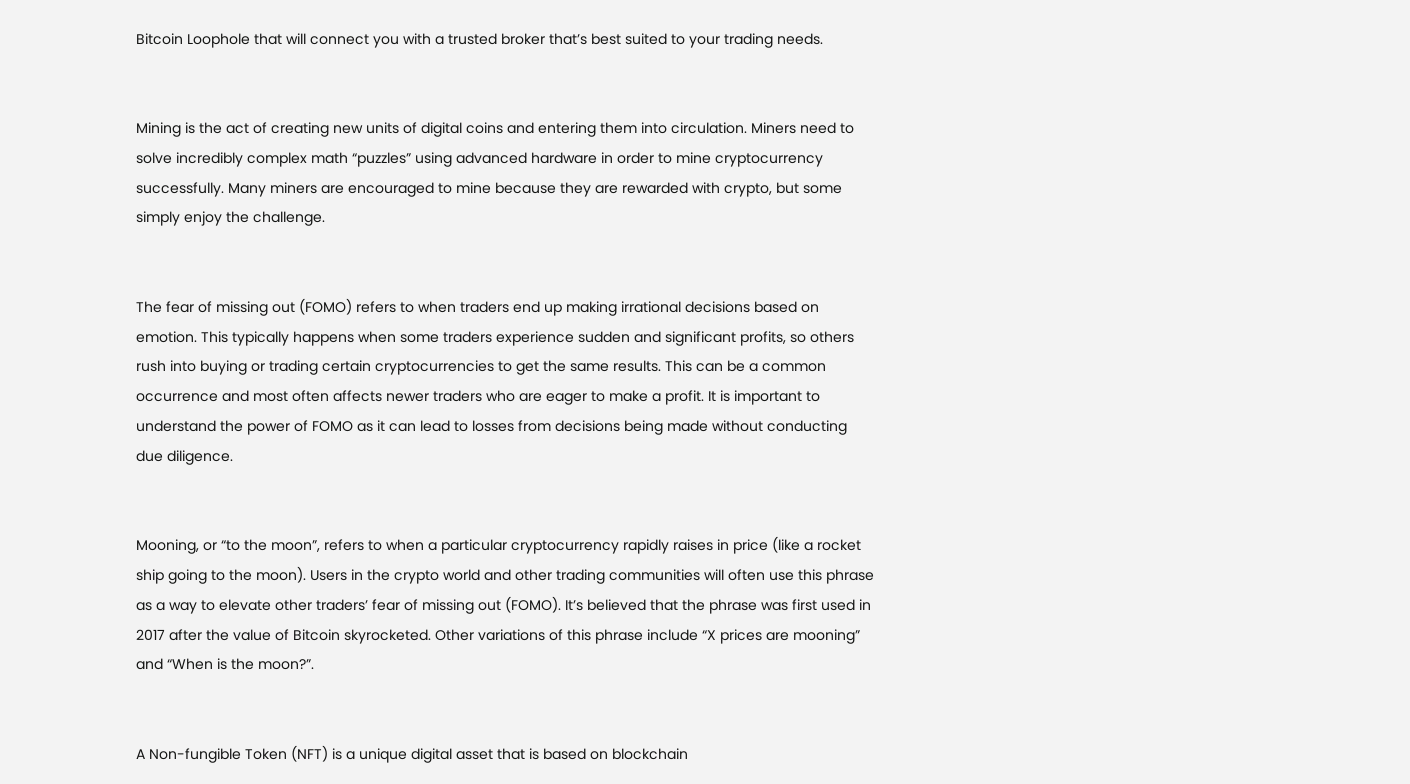Bitcoin Loophole that will connect you with a trusted broker that’s best suited to your trading needs.


Mining is the act of creating new units of digital coins and entering them into circulation. Miners need to solve incredibly complex math “puzzles” using advanced hardware in order to mine cryptocurrency successfully. Many miners are encouraged to mine because they are rewarded with crypto, but some simply enjoy the challenge.


The fear of missing out (FOMO) refers to when traders end up making irrational decisions based on emotion. This typically happens when some traders experience sudden and significant profits, so others rush into buying or trading certain cryptocurrencies to get the same results. This can be a common occurrence and most often affects newer traders who are eager to make a profit. It is important to understand the power of FOMO as it can lead to losses from decisions being made without conducting due diligence.


Mooning, or “to the moon”, refers to when a particular cryptocurrency rapidly raises in price (like a rocket ship going to the moon). Users in the crypto world and other trading communities will often use this phrase as a way to elevate other traders’ fear of missing out (FOMO). It’s believed that the phrase was first used in 2017 after the value of Bitcoin skyrocketed. Other variations of this phrase include “X prices are mooning” and “When is the moon?”.


A Non-fungible Token (NFT) is a unique digital asset that is based on blockchain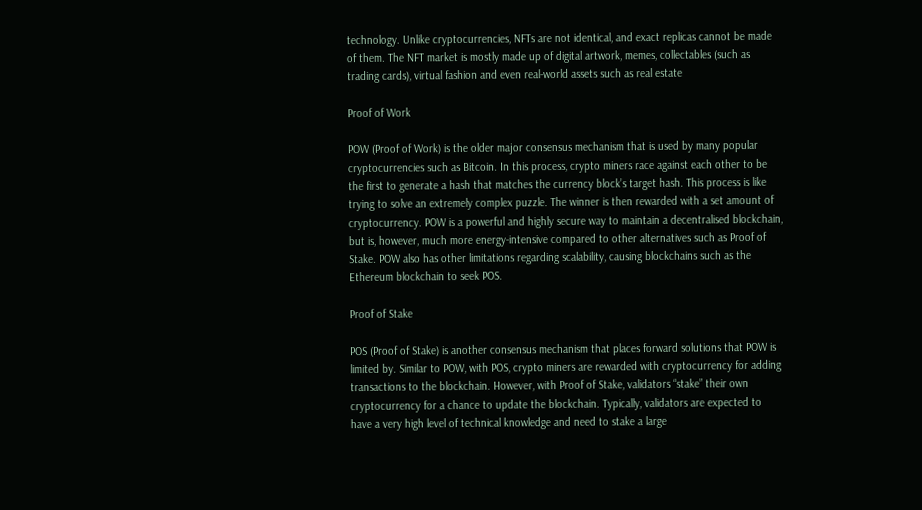technology. Unlike cryptocurrencies, NFTs are not identical, and exact replicas cannot be made of them. The NFT market is mostly made up of digital artwork, memes, collectables (such as trading cards), virtual fashion and even real-world assets such as real estate

Proof of Work

POW (Proof of Work) is the older major consensus mechanism that is used by many popular cryptocurrencies such as Bitcoin. In this process, crypto miners race against each other to be the first to generate a hash that matches the currency block’s target hash. This process is like trying to solve an extremely complex puzzle. The winner is then rewarded with a set amount of cryptocurrency. POW is a powerful and highly secure way to maintain a decentralised blockchain, but is, however, much more energy-intensive compared to other alternatives such as Proof of Stake. POW also has other limitations regarding scalability, causing blockchains such as the Ethereum blockchain to seek POS.

Proof of Stake

POS (Proof of Stake) is another consensus mechanism that places forward solutions that POW is limited by. Similar to POW, with POS, crypto miners are rewarded with cryptocurrency for adding transactions to the blockchain. However, with Proof of Stake, validators “stake” their own cryptocurrency for a chance to update the blockchain. Typically, validators are expected to have a very high level of technical knowledge and need to stake a large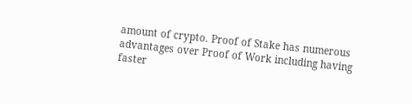amount of crypto. Proof of Stake has numerous advantages over Proof of Work including having faster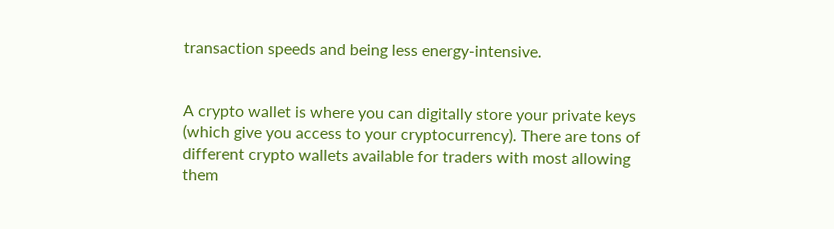transaction speeds and being less energy-intensive.


A crypto wallet is where you can digitally store your private keys (which give you access to your cryptocurrency). There are tons of different crypto wallets available for traders with most allowing them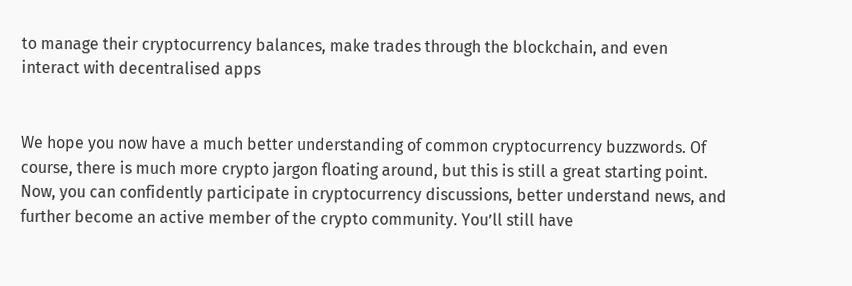to manage their cryptocurrency balances, make trades through the blockchain, and even interact with decentralised apps


We hope you now have a much better understanding of common cryptocurrency buzzwords. Of course, there is much more crypto jargon floating around, but this is still a great starting point. Now, you can confidently participate in cryptocurrency discussions, better understand news, and further become an active member of the crypto community. You’ll still have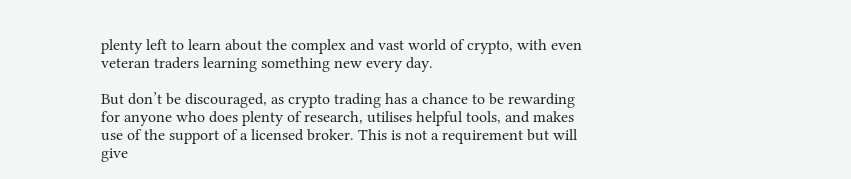plenty left to learn about the complex and vast world of crypto, with even veteran traders learning something new every day.

But don’t be discouraged, as crypto trading has a chance to be rewarding for anyone who does plenty of research, utilises helpful tools, and makes use of the support of a licensed broker. This is not a requirement but will give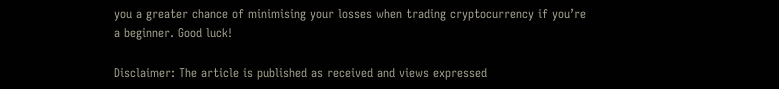you a greater chance of minimising your losses when trading cryptocurrency if you’re a beginner. Good luck!

Disclaimer: The article is published as received and views expressed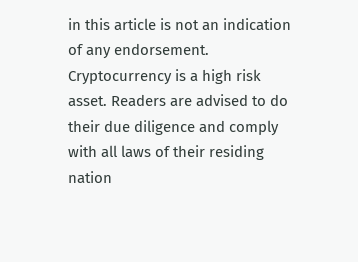in this article is not an indication of any endorsement. Cryptocurrency is a high risk asset. Readers are advised to do their due diligence and comply with all laws of their residing nation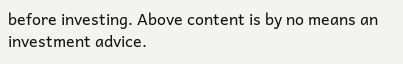before investing. Above content is by no means an investment advice.